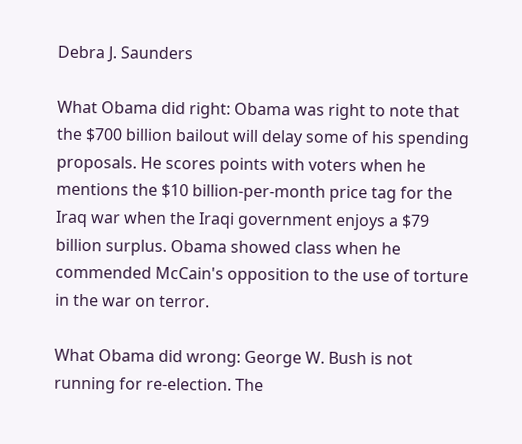Debra J. Saunders

What Obama did right: Obama was right to note that the $700 billion bailout will delay some of his spending proposals. He scores points with voters when he mentions the $10 billion-per-month price tag for the Iraq war when the Iraqi government enjoys a $79 billion surplus. Obama showed class when he commended McCain's opposition to the use of torture in the war on terror.

What Obama did wrong: George W. Bush is not running for re-election. The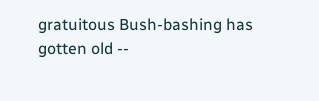gratuitous Bush-bashing has gotten old --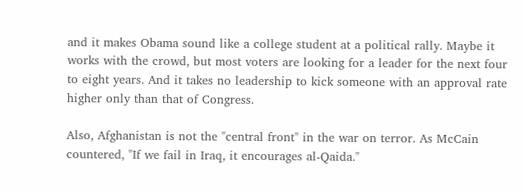and it makes Obama sound like a college student at a political rally. Maybe it works with the crowd, but most voters are looking for a leader for the next four to eight years. And it takes no leadership to kick someone with an approval rate higher only than that of Congress.

Also, Afghanistan is not the "central front" in the war on terror. As McCain countered, "If we fail in Iraq, it encourages al-Qaida."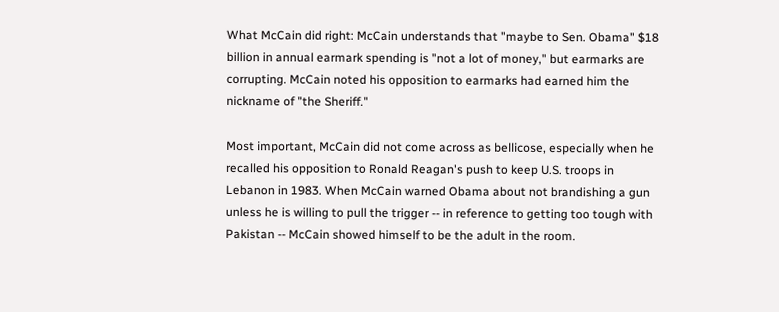What McCain did right: McCain understands that "maybe to Sen. Obama" $18 billion in annual earmark spending is "not a lot of money," but earmarks are corrupting. McCain noted his opposition to earmarks had earned him the nickname of "the Sheriff."

Most important, McCain did not come across as bellicose, especially when he recalled his opposition to Ronald Reagan's push to keep U.S. troops in Lebanon in 1983. When McCain warned Obama about not brandishing a gun unless he is willing to pull the trigger -- in reference to getting too tough with Pakistan -- McCain showed himself to be the adult in the room.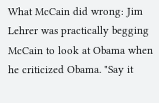What McCain did wrong: Jim Lehrer was practically begging McCain to look at Obama when he criticized Obama. "Say it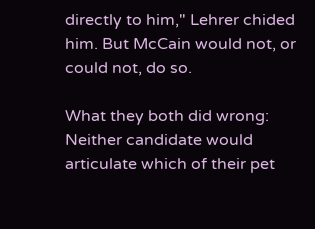directly to him," Lehrer chided him. But McCain would not, or could not, do so.

What they both did wrong: Neither candidate would articulate which of their pet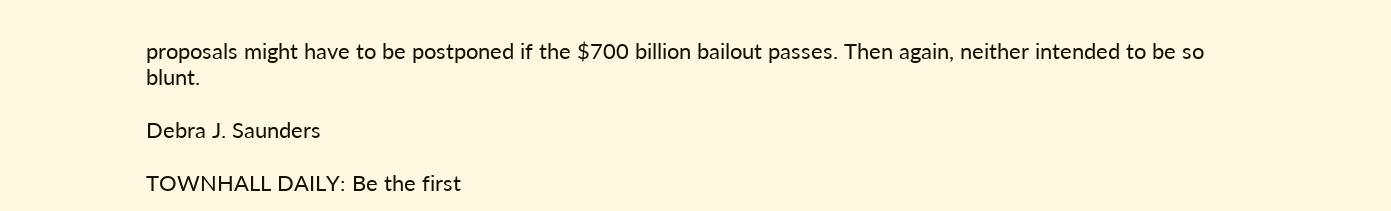proposals might have to be postponed if the $700 billion bailout passes. Then again, neither intended to be so blunt.

Debra J. Saunders

TOWNHALL DAILY: Be the first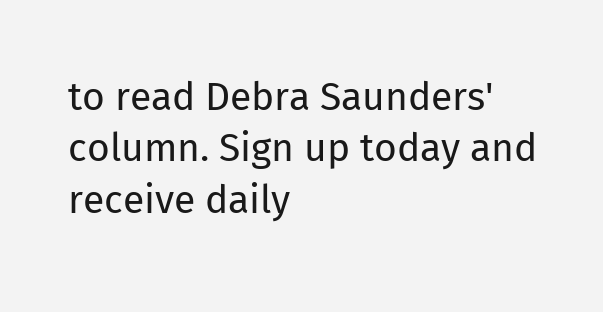to read Debra Saunders' column. Sign up today and receive daily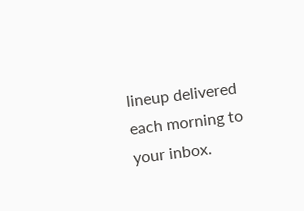lineup delivered each morning to your inbox.